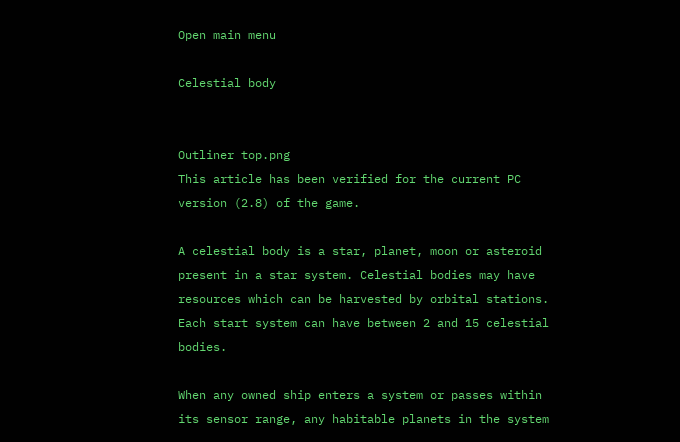Open main menu

Celestial body


Outliner top.png
This article has been verified for the current PC version (2.8) of the game.

A celestial body is a star, planet, moon or asteroid present in a star system. Celestial bodies may have resources which can be harvested by orbital stations. Each start system can have between 2 and 15 celestial bodies.

When any owned ship enters a system or passes within its sensor range, any habitable planets in the system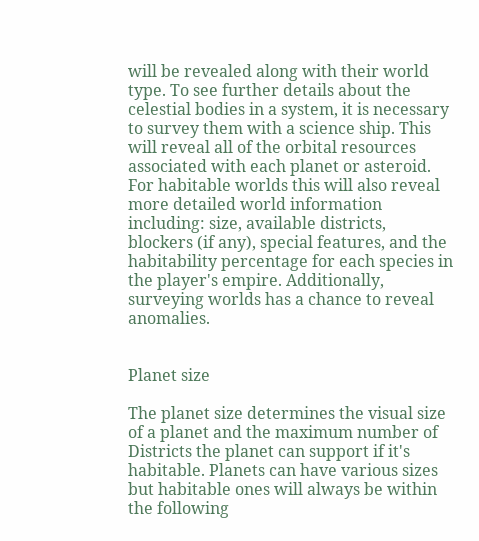will be revealed along with their world type. To see further details about the celestial bodies in a system, it is necessary to survey them with a science ship. This will reveal all of the orbital resources associated with each planet or asteroid. For habitable worlds this will also reveal more detailed world information including: size, available districts, blockers (if any), special features, and the habitability percentage for each species in the player's empire. Additionally, surveying worlds has a chance to reveal anomalies.


Planet size

The planet size determines the visual size of a planet and the maximum number of Districts the planet can support if it's habitable. Planets can have various sizes but habitable ones will always be within the following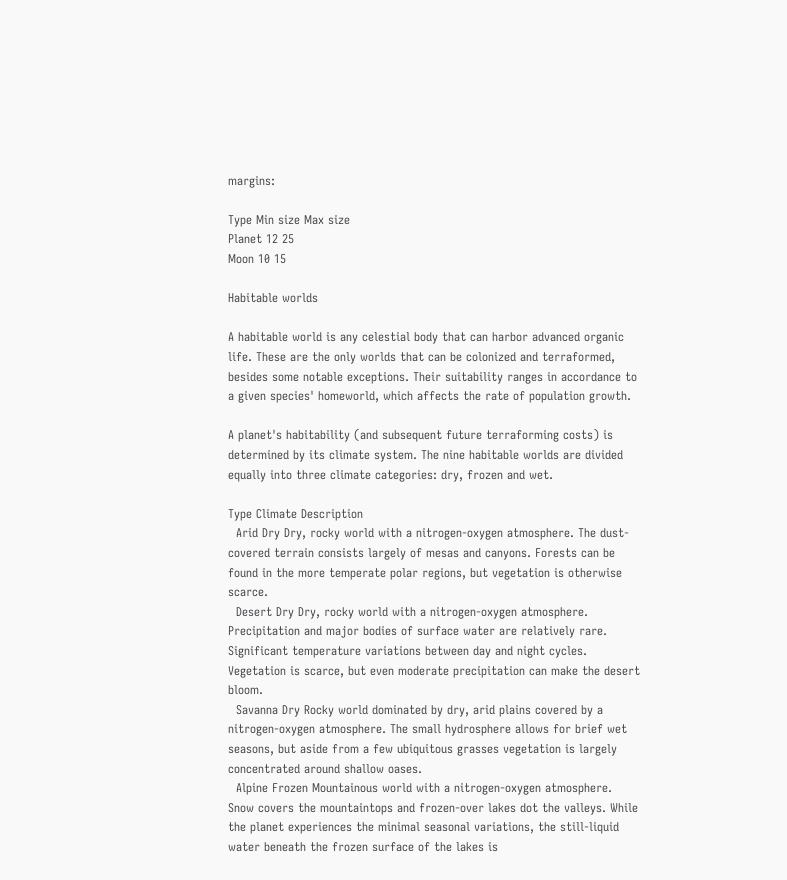margins:

Type Min size Max size
Planet 12 25
Moon 10 15

Habitable worlds

A habitable world is any celestial body that can harbor advanced organic life. These are the only worlds that can be colonized and terraformed, besides some notable exceptions. Their suitability ranges in accordance to a given species' homeworld, which affects the rate of population growth.

A planet's habitability (and subsequent future terraforming costs) is determined by its climate system. The nine habitable worlds are divided equally into three climate categories: dry, frozen and wet.

Type Climate Description
  Arid Dry Dry, rocky world with a nitrogen-oxygen atmosphere. The dust-covered terrain consists largely of mesas and canyons. Forests can be found in the more temperate polar regions, but vegetation is otherwise scarce.
  Desert Dry Dry, rocky world with a nitrogen-oxygen atmosphere. Precipitation and major bodies of surface water are relatively rare. Significant temperature variations between day and night cycles. Vegetation is scarce, but even moderate precipitation can make the desert bloom.
  Savanna Dry Rocky world dominated by dry, arid plains covered by a nitrogen-oxygen atmosphere. The small hydrosphere allows for brief wet seasons, but aside from a few ubiquitous grasses vegetation is largely concentrated around shallow oases.
  Alpine Frozen Mountainous world with a nitrogen-oxygen atmosphere. Snow covers the mountaintops and frozen-over lakes dot the valleys. While the planet experiences the minimal seasonal variations, the still-liquid water beneath the frozen surface of the lakes is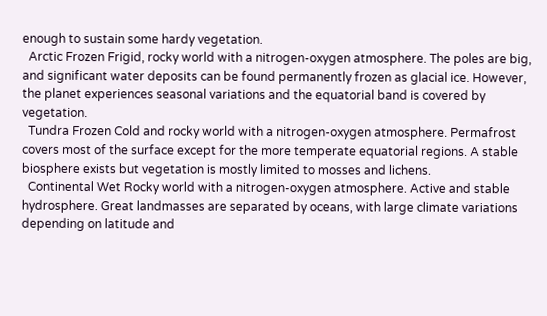enough to sustain some hardy vegetation.
  Arctic Frozen Frigid, rocky world with a nitrogen-oxygen atmosphere. The poles are big, and significant water deposits can be found permanently frozen as glacial ice. However, the planet experiences seasonal variations and the equatorial band is covered by vegetation.
  Tundra Frozen Cold and rocky world with a nitrogen-oxygen atmosphere. Permafrost covers most of the surface except for the more temperate equatorial regions. A stable biosphere exists but vegetation is mostly limited to mosses and lichens.
  Continental Wet Rocky world with a nitrogen-oxygen atmosphere. Active and stable hydrosphere. Great landmasses are separated by oceans, with large climate variations depending on latitude and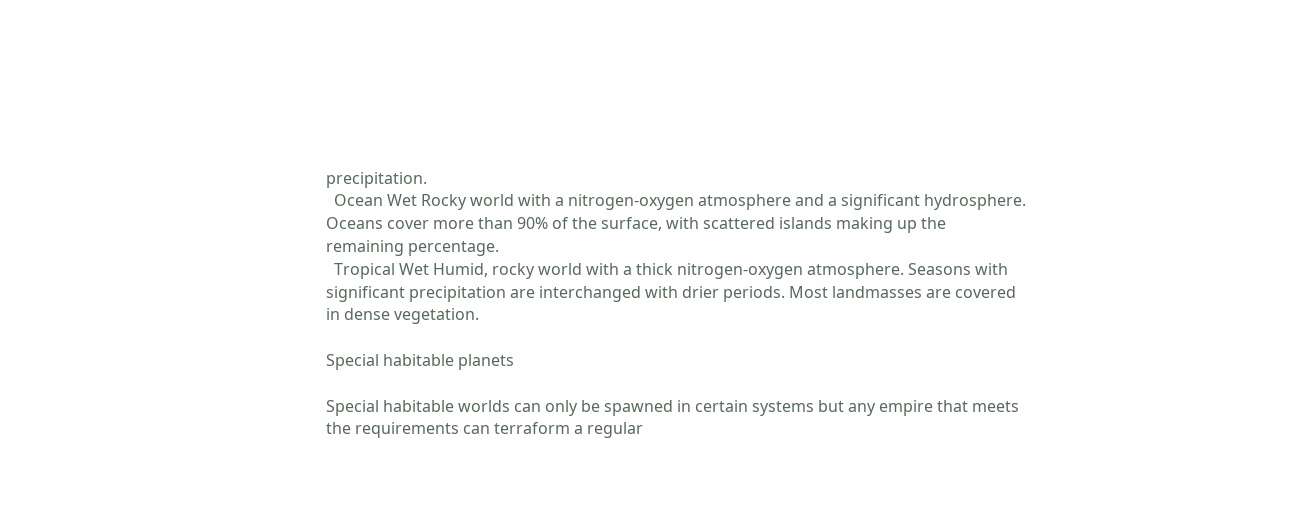precipitation.
  Ocean Wet Rocky world with a nitrogen-oxygen atmosphere and a significant hydrosphere. Oceans cover more than 90% of the surface, with scattered islands making up the remaining percentage.
  Tropical Wet Humid, rocky world with a thick nitrogen-oxygen atmosphere. Seasons with significant precipitation are interchanged with drier periods. Most landmasses are covered in dense vegetation.

Special habitable planets

Special habitable worlds can only be spawned in certain systems but any empire that meets the requirements can terraform a regular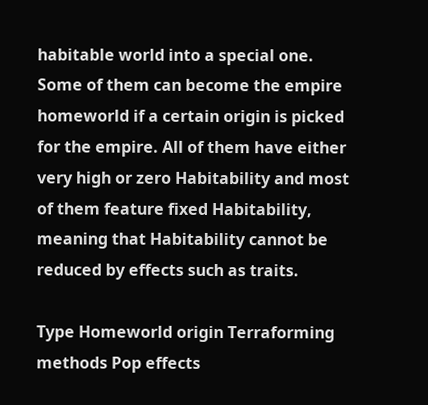habitable world into a special one. Some of them can become the empire homeworld if a certain origin is picked for the empire. All of them have either very high or zero Habitability and most of them feature fixed Habitability, meaning that Habitability cannot be reduced by effects such as traits.

Type Homeworld origin Terraforming methods Pop effects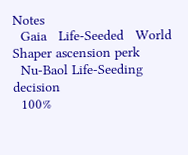Notes
  Gaia   Life-Seeded   World Shaper ascension perk
  Nu-Baol Life-Seeding decision
  100%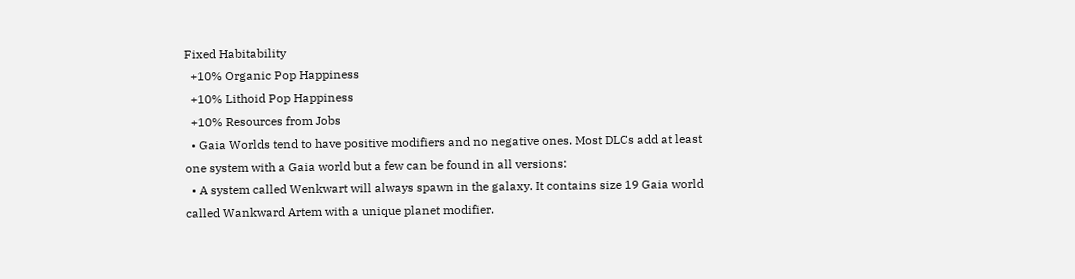Fixed Habitability
  +10% Organic Pop Happiness
  +10% Lithoid Pop Happiness
  +10% Resources from Jobs
  • Gaia Worlds tend to have positive modifiers and no negative ones. Most DLCs add at least one system with a Gaia world but a few can be found in all versions:
  • A system called Wenkwart will always spawn in the galaxy. It contains size 19 Gaia world called Wankward Artem with a unique planet modifier.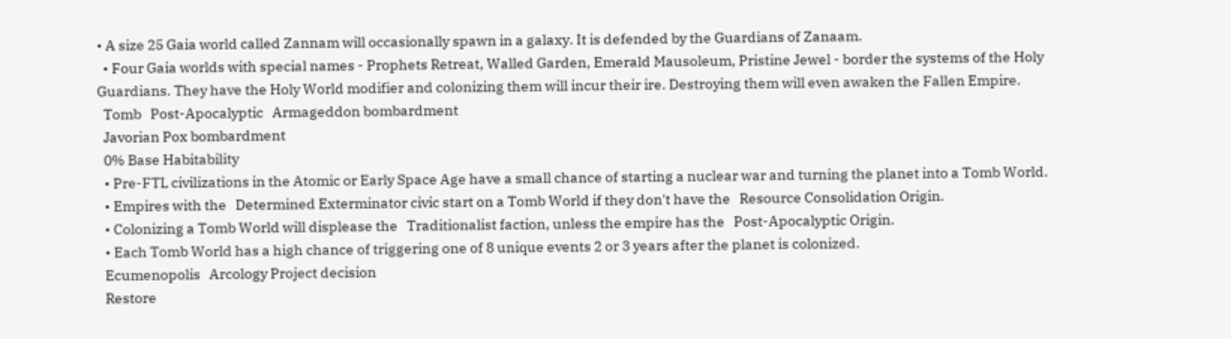• A size 25 Gaia world called Zannam will occasionally spawn in a galaxy. It is defended by the Guardians of Zanaam.
  • Four Gaia worlds with special names - Prophets Retreat, Walled Garden, Emerald Mausoleum, Pristine Jewel - border the systems of the Holy Guardians. They have the Holy World modifier and colonizing them will incur their ire. Destroying them will even awaken the Fallen Empire.
  Tomb   Post-Apocalyptic   Armageddon bombardment
  Javorian Pox bombardment
  0% Base Habitability
  • Pre-FTL civilizations in the Atomic or Early Space Age have a small chance of starting a nuclear war and turning the planet into a Tomb World.
  • Empires with the   Determined Exterminator civic start on a Tomb World if they don't have the   Resource Consolidation Origin.
  • Colonizing a Tomb World will displease the   Traditionalist faction, unless the empire has the   Post-Apocalyptic Origin.
  • Each Tomb World has a high chance of triggering one of 8 unique events 2 or 3 years after the planet is colonized.
  Ecumenopolis   Arcology Project decision
  Restore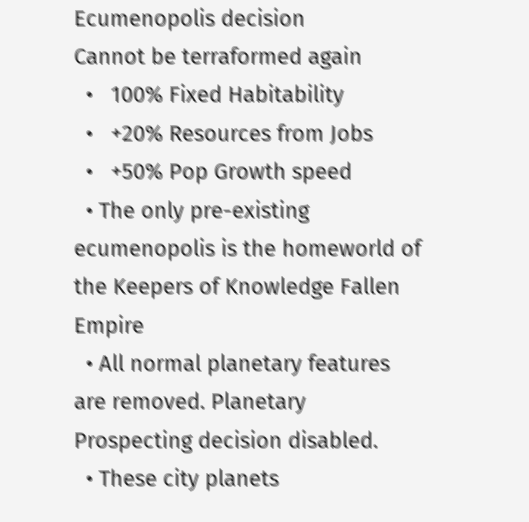Ecumenopolis decision
Cannot be terraformed again
  •   100% Fixed Habitability
  •   +20% Resources from Jobs
  •   +50% Pop Growth speed
  • The only pre-existing ecumenopolis is the homeworld of the Keepers of Knowledge Fallen Empire
  • All normal planetary features are removed. Planetary Prospecting decision disabled.
  • These city planets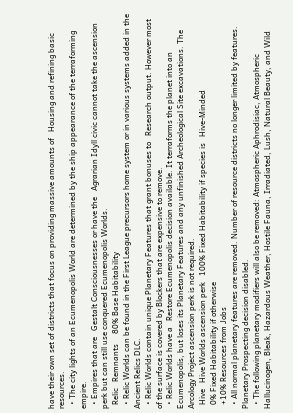have their own set of districts that focus on providing massive amounts of   Housing and refining basic resources.
  • The city lights of an Ecumenopolis World are determined by the ship appearance of the terraforming empire.
  • Empires that are   Gestalt Consciousnesses or have the   Agrarian Idyll civic cannot take the ascension perk but can still use conquered Ecumenopolis Worlds.
  Relic   Remnants     80% Base Habitability
  • Relic Worlds can be found in the First League precursors home system or in various systems added in the   Ancient Relics DLC.
  • Relic Worlds contain unique Planetary Features that grant bonuses to   Research output. However most of the surface is covered by Blockers that are expensive to remove.
  • Relic Worlds have a   Restore Ecumenopolis decision available. It terraforms the planet into an Ecumenopolis, but loses its Planetary Features and any unfinished Archeological Site excavations. The Arcology Project ascension perk is not required.
  Hive   Hive Worlds ascension perk   100% Fixed Habitability if species is   Hive-Minded
  0% Fixed Habitability if otherwise
  +10% Resources from Jobs
  • All normal planetary features are removed. Number of resource districts no longer limited by features. Planetary Prospecting decision disabled.
  • The following planetary modifiers will also be removed: Atmospheric Aphrodisiac, Atmospheric Hallucinogen, Bleak, Hazardous Weather, Hostile Fauna, Irradiated, Lush, Natural Beauty, and Wild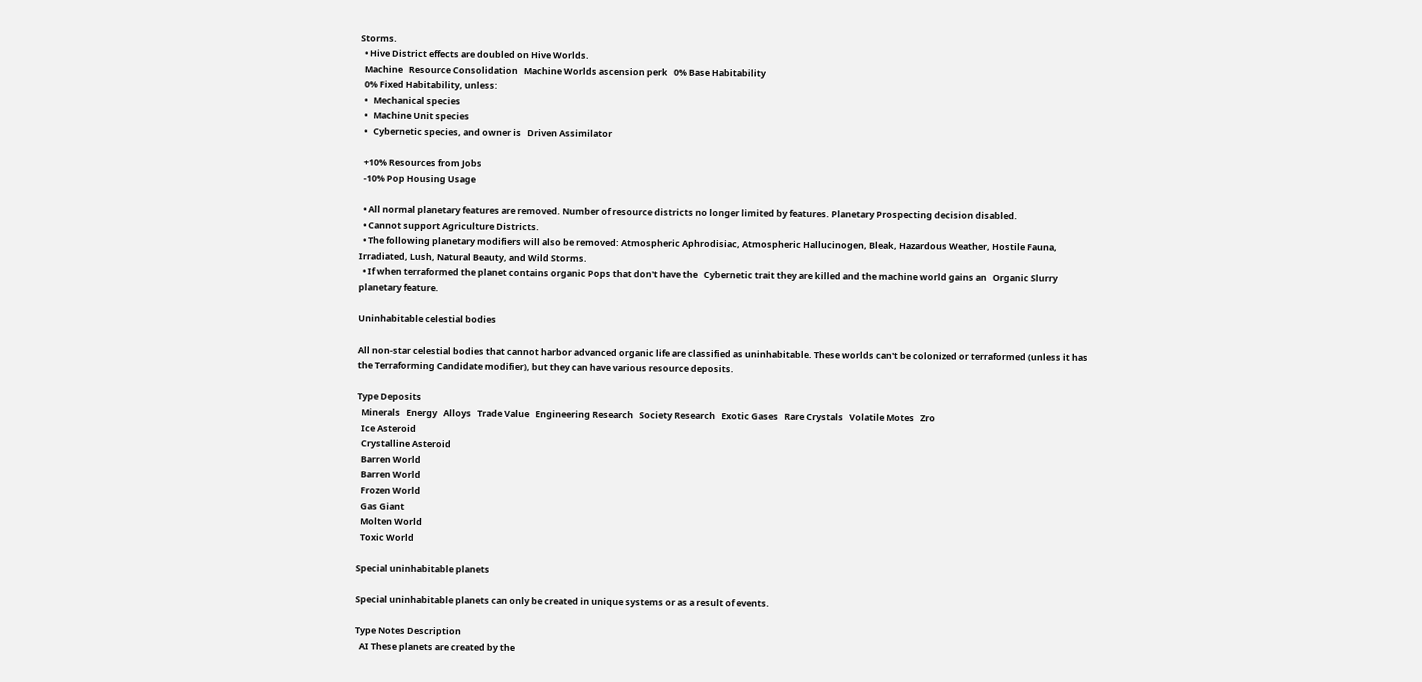Storms.
  • Hive District effects are doubled on Hive Worlds.
  Machine   Resource Consolidation   Machine Worlds ascension perk   0% Base Habitability
  0% Fixed Habitability, unless:
  •   Mechanical species
  •   Machine Unit species
  •   Cybernetic species, and owner is   Driven Assimilator

  +10% Resources from Jobs
  -10% Pop Housing Usage

  • All normal planetary features are removed. Number of resource districts no longer limited by features. Planetary Prospecting decision disabled.
  • Cannot support Agriculture Districts.
  • The following planetary modifiers will also be removed: Atmospheric Aphrodisiac, Atmospheric Hallucinogen, Bleak, Hazardous Weather, Hostile Fauna, Irradiated, Lush, Natural Beauty, and Wild Storms.
  • If when terraformed the planet contains organic Pops that don't have the   Cybernetic trait they are killed and the machine world gains an   Organic Slurry planetary feature.

Uninhabitable celestial bodies

All non-star celestial bodies that cannot harbor advanced organic life are classified as uninhabitable. These worlds can't be colonized or terraformed (unless it has the Terraforming Candidate modifier), but they can have various resource deposits.

Type Deposits
  Minerals   Energy   Alloys   Trade Value   Engineering Research   Society Research   Exotic Gases   Rare Crystals   Volatile Motes   Zro
  Ice Asteroid
  Crystalline Asteroid
  Barren World
  Barren World
  Frozen World
  Gas Giant
  Molten World
  Toxic World

Special uninhabitable planets

Special uninhabitable planets can only be created in unique systems or as a result of events.

Type Notes Description
  AI These planets are created by the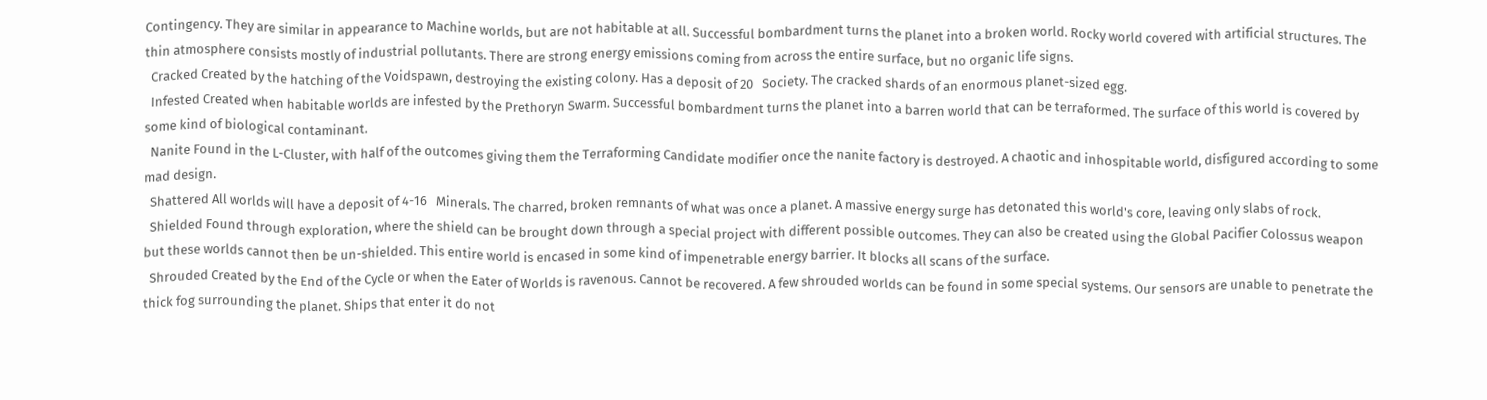Contingency. They are similar in appearance to Machine worlds, but are not habitable at all. Successful bombardment turns the planet into a broken world. Rocky world covered with artificial structures. The thin atmosphere consists mostly of industrial pollutants. There are strong energy emissions coming from across the entire surface, but no organic life signs.
  Cracked Created by the hatching of the Voidspawn, destroying the existing colony. Has a deposit of 20   Society. The cracked shards of an enormous planet-sized egg.
  Infested Created when habitable worlds are infested by the Prethoryn Swarm. Successful bombardment turns the planet into a barren world that can be terraformed. The surface of this world is covered by some kind of biological contaminant.
  Nanite Found in the L-Cluster, with half of the outcomes giving them the Terraforming Candidate modifier once the nanite factory is destroyed. A chaotic and inhospitable world, disfigured according to some mad design.
  Shattered All worlds will have a deposit of 4-16   Minerals. The charred, broken remnants of what was once a planet. A massive energy surge has detonated this world's core, leaving only slabs of rock.
  Shielded Found through exploration, where the shield can be brought down through a special project with different possible outcomes. They can also be created using the Global Pacifier Colossus weapon but these worlds cannot then be un-shielded. This entire world is encased in some kind of impenetrable energy barrier. It blocks all scans of the surface.
  Shrouded Created by the End of the Cycle or when the Eater of Worlds is ravenous. Cannot be recovered. A few shrouded worlds can be found in some special systems. Our sensors are unable to penetrate the thick fog surrounding the planet. Ships that enter it do not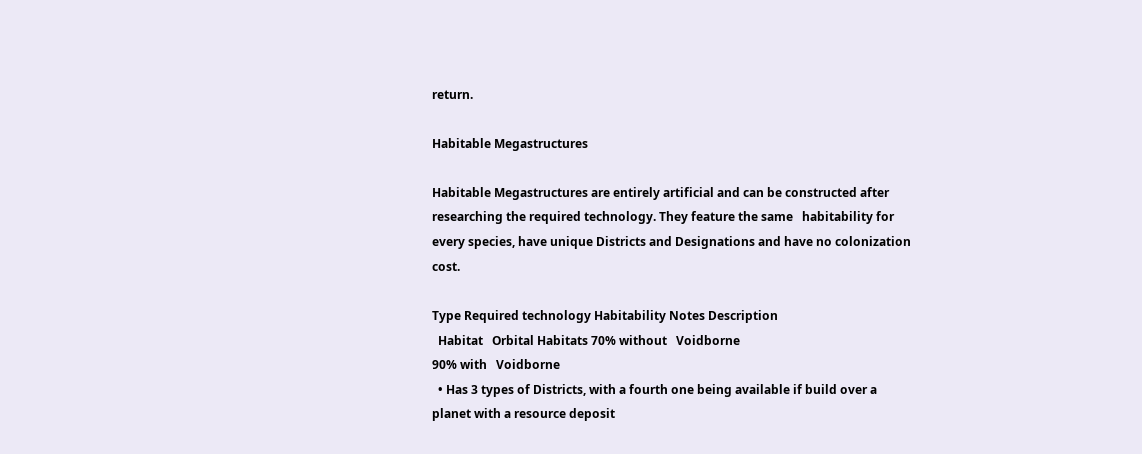return.

Habitable Megastructures

Habitable Megastructures are entirely artificial and can be constructed after researching the required technology. They feature the same   habitability for every species, have unique Districts and Designations and have no colonization cost.

Type Required technology Habitability Notes Description
  Habitat   Orbital Habitats 70% without   Voidborne
90% with   Voidborne
  • Has 3 types of Districts, with a fourth one being available if build over a planet with a resource deposit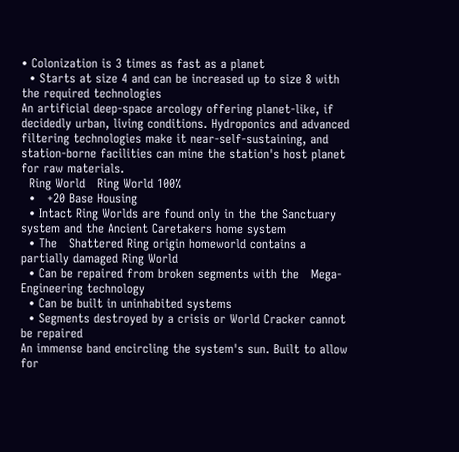• Colonization is 3 times as fast as a planet
  • Starts at size 4 and can be increased up to size 8 with the required technologies
An artificial deep-space arcology offering planet-like, if decidedly urban, living conditions. Hydroponics and advanced filtering technologies make it near-self-sustaining, and station-borne facilities can mine the station's host planet for raw materials.
  Ring World   Ring World 100%
  •   +20 Base Housing
  • Intact Ring Worlds are found only in the the Sanctuary system and the Ancient Caretakers home system
  • The   Shattered Ring origin homeworld contains a partially damaged Ring World
  • Can be repaired from broken segments with the   Mega-Engineering technology
  • Can be built in uninhabited systems
  • Segments destroyed by a crisis or World Cracker cannot be repaired
An immense band encircling the system's sun. Built to allow for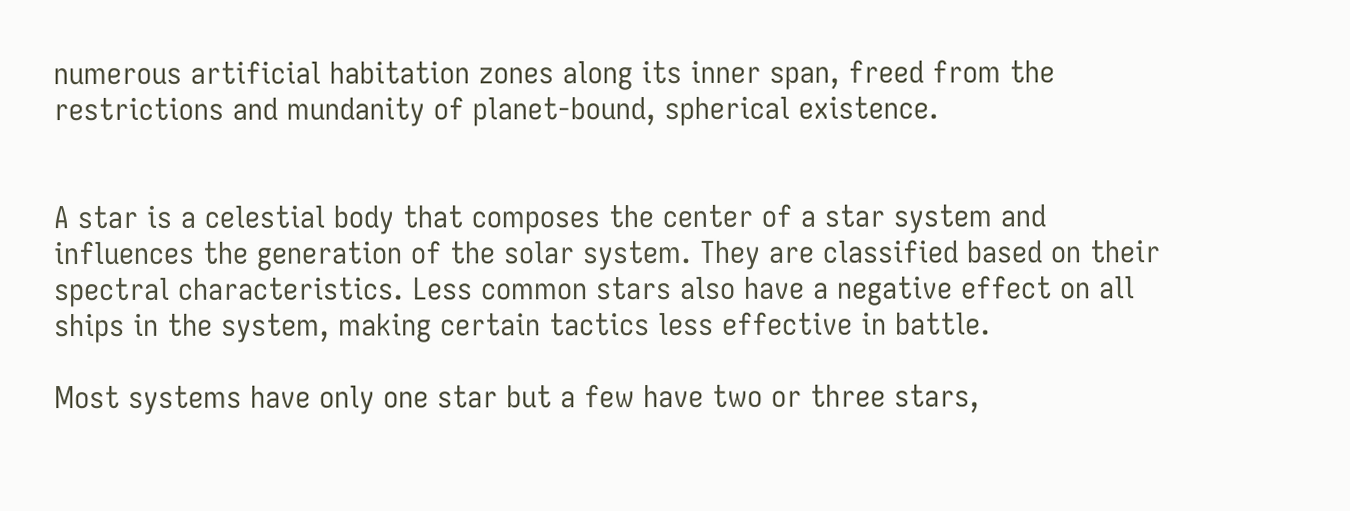numerous artificial habitation zones along its inner span, freed from the restrictions and mundanity of planet-bound, spherical existence.


A star is a celestial body that composes the center of a star system and influences the generation of the solar system. They are classified based on their spectral characteristics. Less common stars also have a negative effect on all ships in the system, making certain tactics less effective in battle.

Most systems have only one star but a few have two or three stars,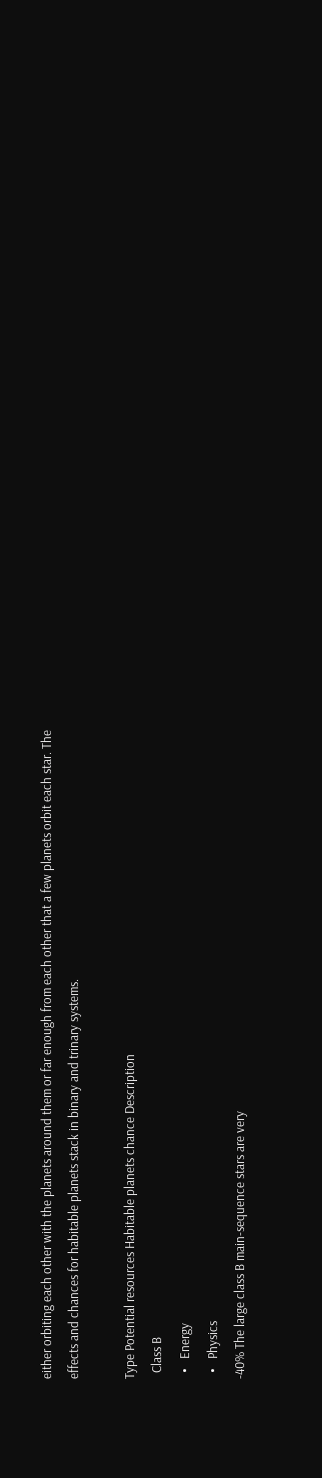either orbiting each other with the planets around them or far enough from each other that a few planets orbit each star. The effects and chances for habitable planets stack in binary and trinary systems.

Type Potential resources Habitable planets chance Description
  Class B
  •   Energy
  •   Physics
-40% The large class B main-sequence stars are very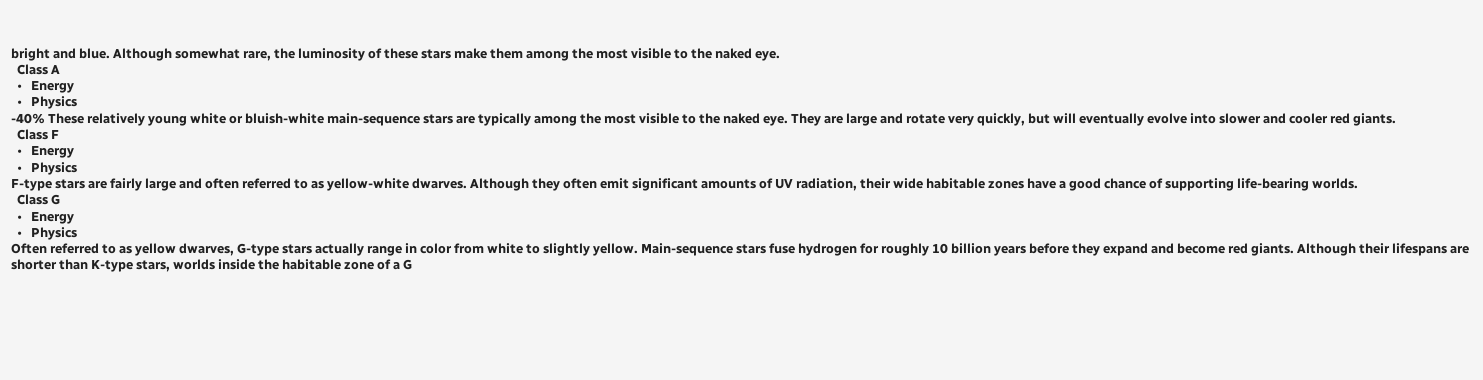bright and blue. Although somewhat rare, the luminosity of these stars make them among the most visible to the naked eye.
  Class A
  •   Energy
  •   Physics
-40% These relatively young white or bluish-white main-sequence stars are typically among the most visible to the naked eye. They are large and rotate very quickly, but will eventually evolve into slower and cooler red giants.
  Class F
  •   Energy
  •   Physics
F-type stars are fairly large and often referred to as yellow-white dwarves. Although they often emit significant amounts of UV radiation, their wide habitable zones have a good chance of supporting life-bearing worlds.
  Class G
  •   Energy
  •   Physics
Often referred to as yellow dwarves, G-type stars actually range in color from white to slightly yellow. Main-sequence stars fuse hydrogen for roughly 10 billion years before they expand and become red giants. Although their lifespans are shorter than K-type stars, worlds inside the habitable zone of a G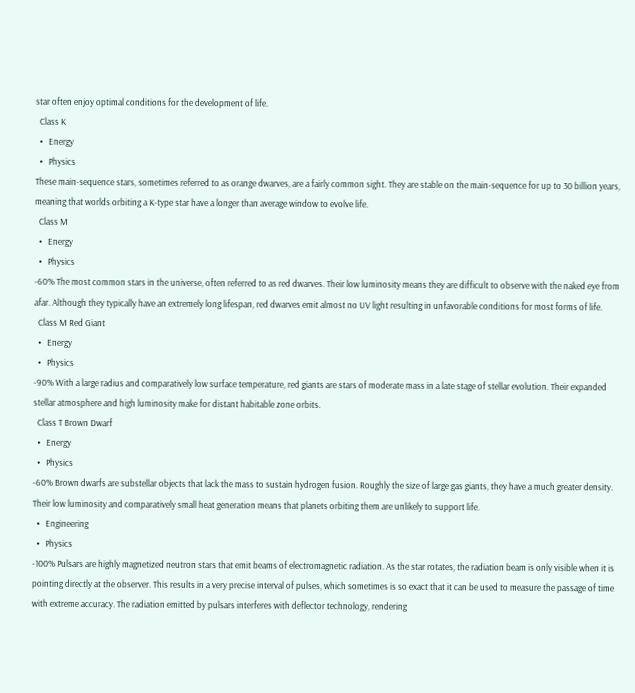star often enjoy optimal conditions for the development of life.
  Class K
  •   Energy
  •   Physics
These main-sequence stars, sometimes referred to as orange dwarves, are a fairly common sight. They are stable on the main-sequence for up to 30 billion years, meaning that worlds orbiting a K-type star have a longer than average window to evolve life.
  Class M
  •   Energy
  •   Physics
-60% The most common stars in the universe, often referred to as red dwarves. Their low luminosity means they are difficult to observe with the naked eye from afar. Although they typically have an extremely long lifespan, red dwarves emit almost no UV light resulting in unfavorable conditions for most forms of life.
  Class M Red Giant
  •   Energy
  •   Physics
-90% With a large radius and comparatively low surface temperature, red giants are stars of moderate mass in a late stage of stellar evolution. Their expanded stellar atmosphere and high luminosity make for distant habitable zone orbits.
  Class T Brown Dwarf
  •   Energy
  •   Physics
-60% Brown dwarfs are substellar objects that lack the mass to sustain hydrogen fusion. Roughly the size of large gas giants, they have a much greater density. Their low luminosity and comparatively small heat generation means that planets orbiting them are unlikely to support life.
  •   Engineering
  •   Physics
-100% Pulsars are highly magnetized neutron stars that emit beams of electromagnetic radiation. As the star rotates, the radiation beam is only visible when it is pointing directly at the observer. This results in a very precise interval of pulses, which sometimes is so exact that it can be used to measure the passage of time with extreme accuracy. The radiation emitted by pulsars interferes with deflector technology, rendering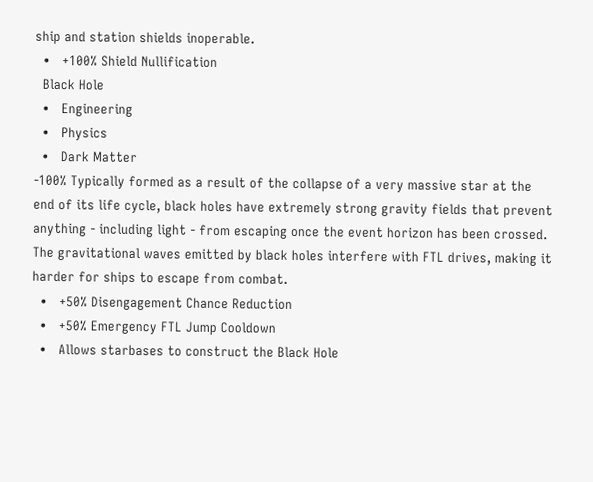ship and station shields inoperable.
  •   +100% Shield Nullification
  Black Hole
  •   Engineering
  •   Physics
  •   Dark Matter
-100% Typically formed as a result of the collapse of a very massive star at the end of its life cycle, black holes have extremely strong gravity fields that prevent anything - including light - from escaping once the event horizon has been crossed. The gravitational waves emitted by black holes interfere with FTL drives, making it harder for ships to escape from combat.
  •   +50% Disengagement Chance Reduction
  •   +50% Emergency FTL Jump Cooldown
  •   Allows starbases to construct the Black Hole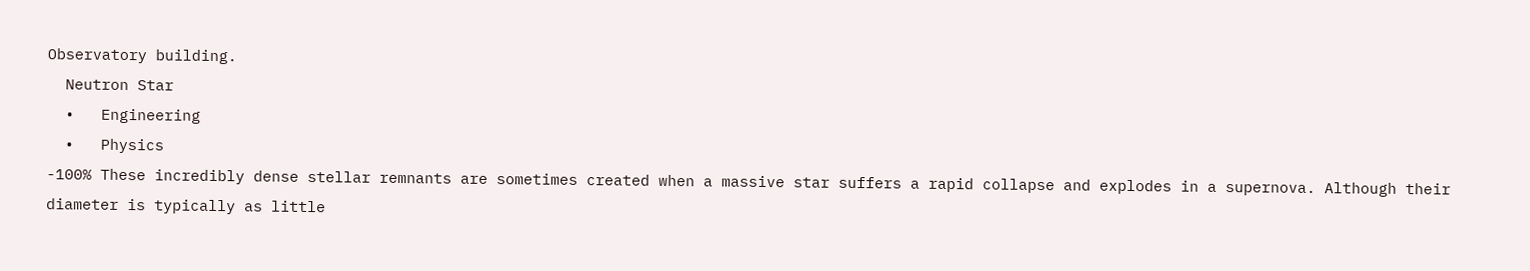Observatory building.
  Neutron Star
  •   Engineering
  •   Physics
-100% These incredibly dense stellar remnants are sometimes created when a massive star suffers a rapid collapse and explodes in a supernova. Although their diameter is typically as little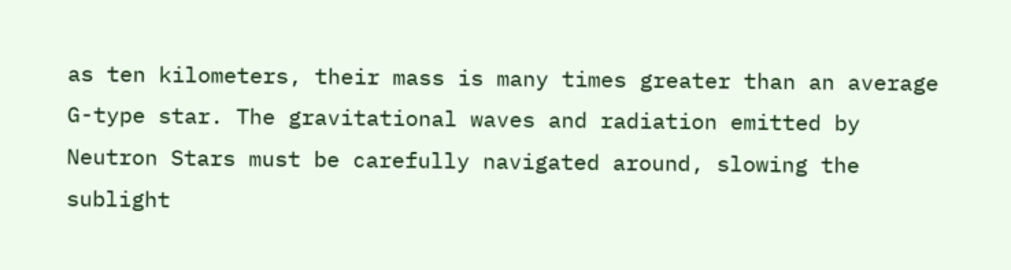as ten kilometers, their mass is many times greater than an average G-type star. The gravitational waves and radiation emitted by Neutron Stars must be carefully navigated around, slowing the sublight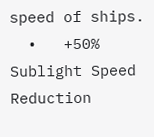speed of ships.
  •   +50% Sublight Speed Reduction